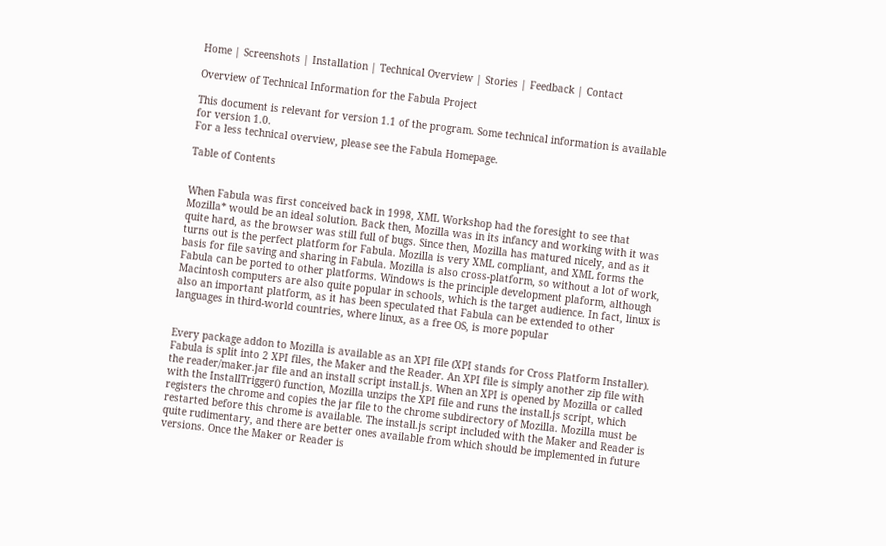Home | Screenshots | Installation | Technical Overview | Stories | Feedback | Contact

Overview of Technical Information for the Fabula Project

This document is relevant for version 1.1 of the program. Some technical information is available for version 1.0.
For a less technical overview, please see the Fabula Homepage.

Table of Contents


When Fabula was first conceived back in 1998, XML Workshop had the foresight to see that Mozilla* would be an ideal solution. Back then, Mozilla was in its infancy and working with it was quite hard, as the browser was still full of bugs. Since then, Mozilla has matured nicely, and as it turns out is the perfect platform for Fabula. Mozilla is very XML compliant, and XML forms the basis for file saving and sharing in Fabula. Mozilla is also cross-platform, so without a lot of work, Fabula can be ported to other platforms. Windows is the principle development plaform, although Macintosh computers are also quite popular in schools, which is the target audience. In fact, linux is also an important platform, as it has been speculated that Fabula can be extended to other languages in third-world countries, where linux, as a free OS, is more popular


Every package addon to Mozilla is available as an XPI file (XPI stands for Cross Platform Installer). Fabula is split into 2 XPI files, the Maker and the Reader. An XPI file is simply another zip file with the reader/maker.jar file and an install script install.js. When an XPI is opened by Mozilla or called with the InstallTrigger() function, Mozilla unzips the XPI file and runs the install.js script, which registers the chrome and copies the jar file to the chrome subdirectory of Mozilla. Mozilla must be restarted before this chrome is available. The install.js script included with the Maker and Reader is quite rudimentary, and there are better ones available from which should be implemented in future versions. Once the Maker or Reader is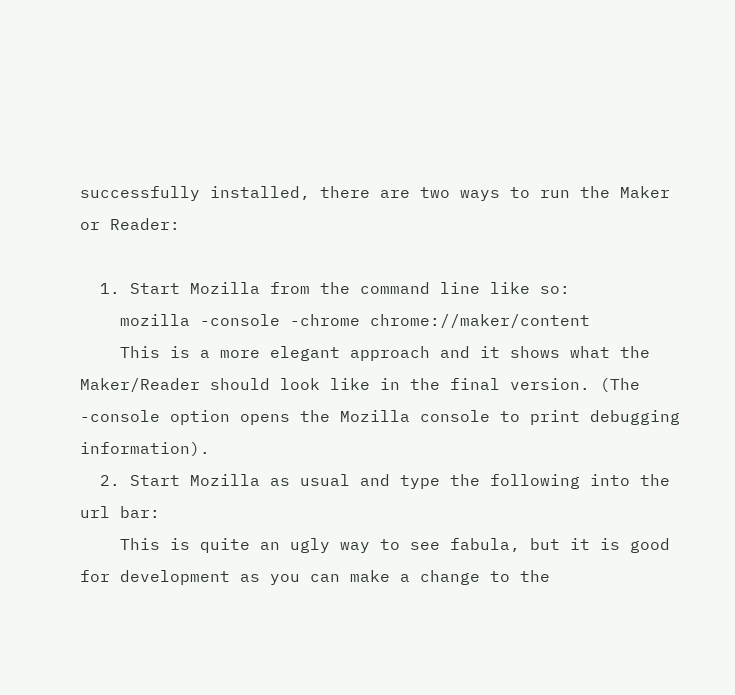successfully installed, there are two ways to run the Maker or Reader:

  1. Start Mozilla from the command line like so:
    mozilla -console -chrome chrome://maker/content
    This is a more elegant approach and it shows what the Maker/Reader should look like in the final version. (The -console option opens the Mozilla console to print debugging information).
  2. Start Mozilla as usual and type the following into the url bar:
    This is quite an ugly way to see fabula, but it is good for development as you can make a change to the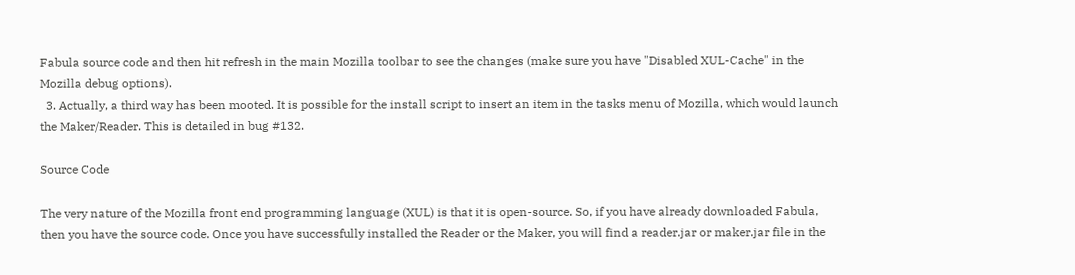Fabula source code and then hit refresh in the main Mozilla toolbar to see the changes (make sure you have "Disabled XUL-Cache" in the Mozilla debug options).
  3. Actually, a third way has been mooted. It is possible for the install script to insert an item in the tasks menu of Mozilla, which would launch the Maker/Reader. This is detailed in bug #132.

Source Code

The very nature of the Mozilla front end programming language (XUL) is that it is open-source. So, if you have already downloaded Fabula, then you have the source code. Once you have successfully installed the Reader or the Maker, you will find a reader.jar or maker.jar file in the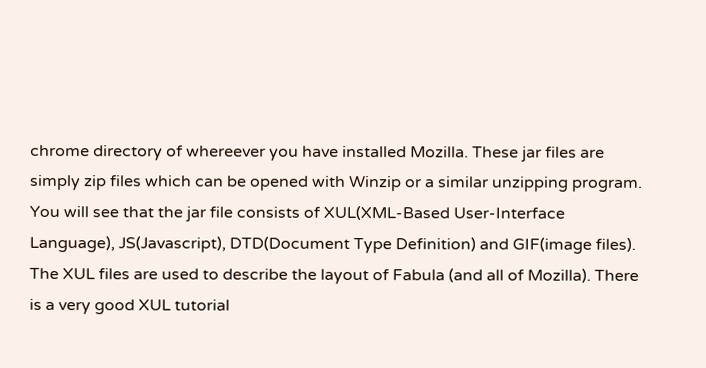chrome directory of whereever you have installed Mozilla. These jar files are simply zip files which can be opened with Winzip or a similar unzipping program. You will see that the jar file consists of XUL(XML-Based User-Interface Language), JS(Javascript), DTD(Document Type Definition) and GIF(image files). The XUL files are used to describe the layout of Fabula (and all of Mozilla). There is a very good XUL tutorial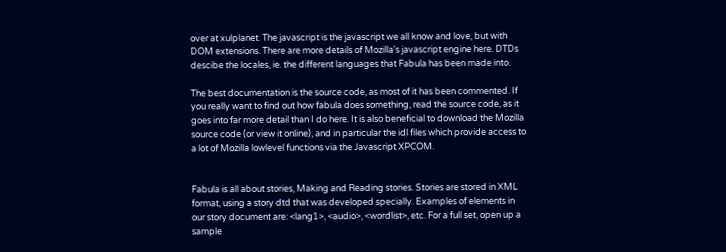over at xulplanet. The javascript is the javascript we all know and love, but with DOM extensions. There are more details of Mozilla's javascript engine here. DTDs descibe the locales, ie. the different languages that Fabula has been made into.

The best documentation is the source code, as most of it has been commented. If you really want to find out how fabula does something, read the source code, as it goes into far more detail than I do here. It is also beneficial to download the Mozilla source code (or view it online), and in particular the idl files which provide access to a lot of Mozilla lowlevel functions via the Javascript XPCOM.


Fabula is all about stories, Making and Reading stories. Stories are stored in XML format, using a story dtd that was developed specially. Examples of elements in our story document are: <lang1>, <audio>, <wordlist>, etc. For a full set, open up a sample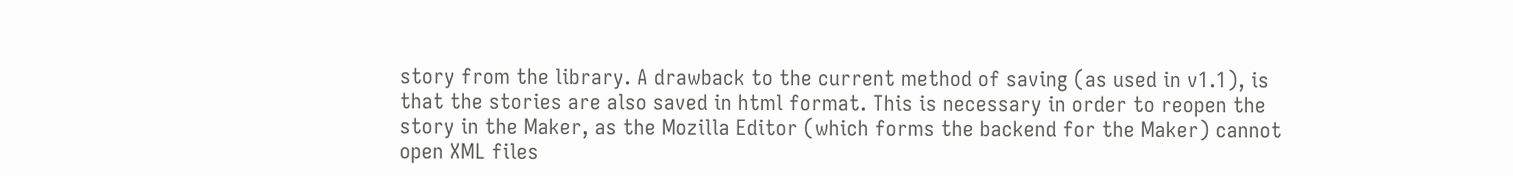story from the library. A drawback to the current method of saving (as used in v1.1), is that the stories are also saved in html format. This is necessary in order to reopen the story in the Maker, as the Mozilla Editor (which forms the backend for the Maker) cannot open XML files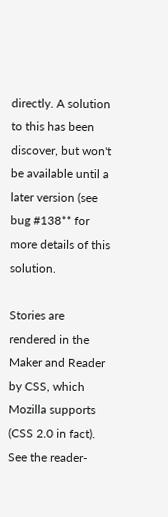directly. A solution to this has been discover, but won't be available until a later version (see bug #138** for more details of this solution.

Stories are rendered in the Maker and Reader by CSS, which Mozilla supports (CSS 2.0 in fact). See the reader-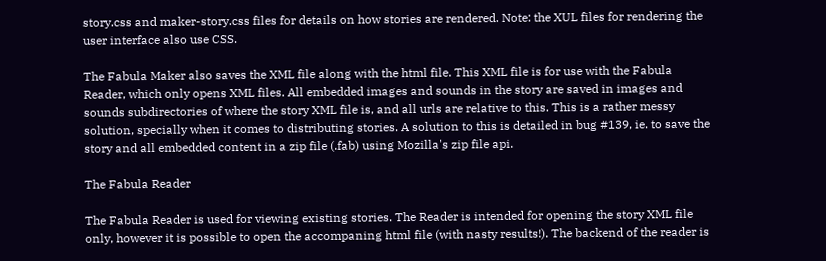story.css and maker-story.css files for details on how stories are rendered. Note: the XUL files for rendering the user interface also use CSS.

The Fabula Maker also saves the XML file along with the html file. This XML file is for use with the Fabula Reader, which only opens XML files. All embedded images and sounds in the story are saved in images and sounds subdirectories of where the story XML file is, and all urls are relative to this. This is a rather messy solution, specially when it comes to distributing stories. A solution to this is detailed in bug #139, ie. to save the story and all embedded content in a zip file (.fab) using Mozilla's zip file api.

The Fabula Reader

The Fabula Reader is used for viewing existing stories. The Reader is intended for opening the story XML file only, however it is possible to open the accompaning html file (with nasty results!). The backend of the reader is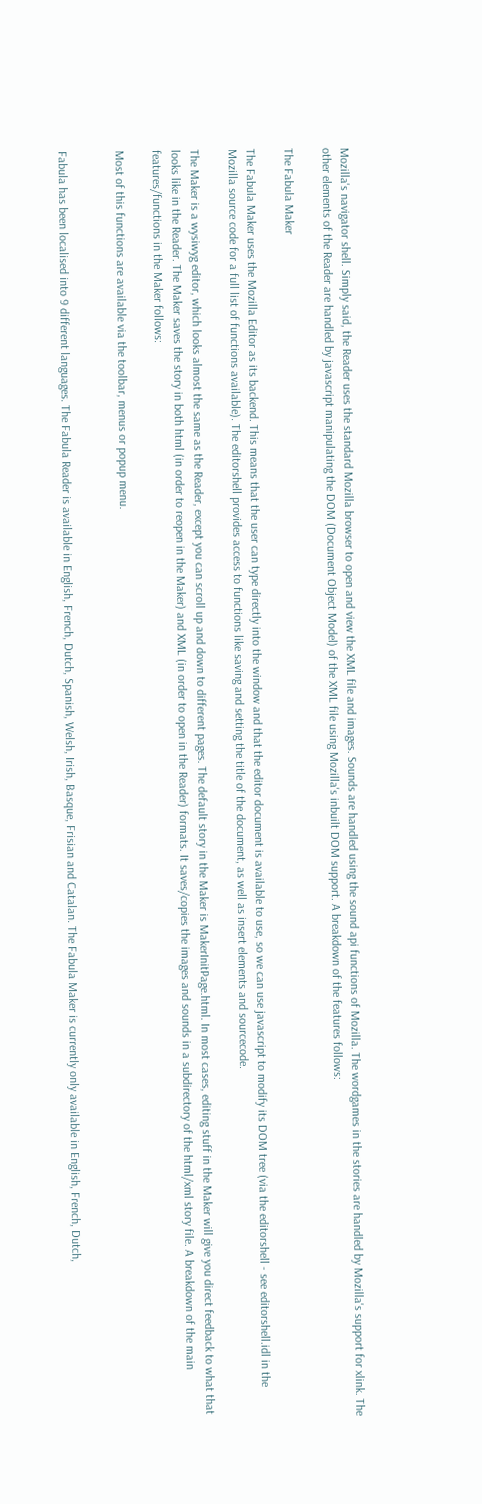Mozilla's navigator shell. Simply said, the Reader uses the standard Mozilla browser to open and view the XML file and images. Sounds are handled using the sound api functions of Mozilla. The wordgames in the stories are handled by Mozilla's support for xlink. The other elements of the Reader are handled by javascript manipulating the DOM (Document Object Model) of the XML file using Mozilla's inbuilt DOM support. A breakdown of the features follows:

The Fabula Maker

The Fabula Maker uses the Mozilla Editor as its backend. This means that the user can type directly into the window and that the editor document is available to use, so we can use javascript to modify its DOM tree (via the editorshell - see editorshell.idl in the Mozilla source code for a full list of functions available). The editorshell provides access to functions like saving and setting the title of the document, as well as insert elements and sourcecode.

The Maker is a wysiwyg editor, which looks almost the same as the Reader, except you can scroll up and down to different pages. The default story in the Maker is MakerInitPage.html. In most cases, editing stuff in the Maker will give you direct feedback to what that looks like in the Reader. The Maker saves the story in both html (in order to reopen in the Maker) and XML (in order to open in the Reader) formats. It saves/copies the images and sounds in a subdirectory of the html/xml story file. A breakdown of the main features/functions in the Maker follows:

Most of this functions are available via the toolbar, menus or popup menu.


Fabula has been localised into 9 different languages. The Fabula Reader is available in English, French, Dutch, Spanish, Welsh, Irish, Basque, Frisian and Catalan. The Fabula Maker is currently only available in English, French, Dutch,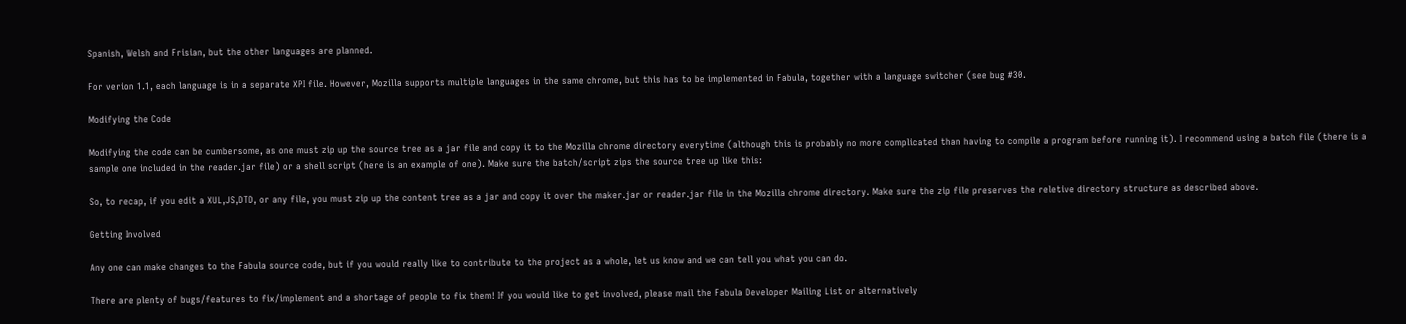Spanish, Welsh and Frisian, but the other languages are planned.

For verion 1.1, each language is in a separate XPI file. However, Mozilla supports multiple languages in the same chrome, but this has to be implemented in Fabula, together with a language switcher (see bug #30.

Modifying the Code

Modifying the code can be cumbersome, as one must zip up the source tree as a jar file and copy it to the Mozilla chrome directory everytime (although this is probably no more complicated than having to compile a program before running it). I recommend using a batch file (there is a sample one included in the reader.jar file) or a shell script (here is an example of one). Make sure the batch/script zips the source tree up like this:

So, to recap, if you edit a XUL,JS,DTD, or any file, you must zip up the content tree as a jar and copy it over the maker.jar or reader.jar file in the Mozilla chrome directory. Make sure the zip file preserves the reletive directory structure as described above.

Getting Involved

Any one can make changes to the Fabula source code, but if you would really like to contribute to the project as a whole, let us know and we can tell you what you can do.

There are plenty of bugs/features to fix/implement and a shortage of people to fix them! If you would like to get involved, please mail the Fabula Developer Mailing List or alternatively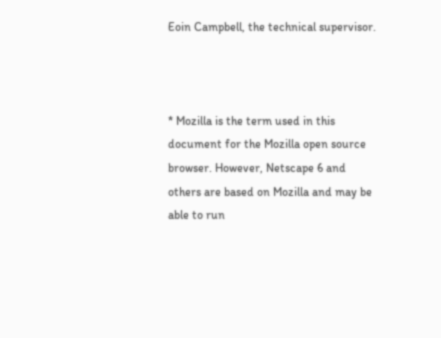Eoin Campbell, the technical supervisor.



* Mozilla is the term used in this document for the Mozilla open source browser. However, Netscape 6 and others are based on Mozilla and may be able to run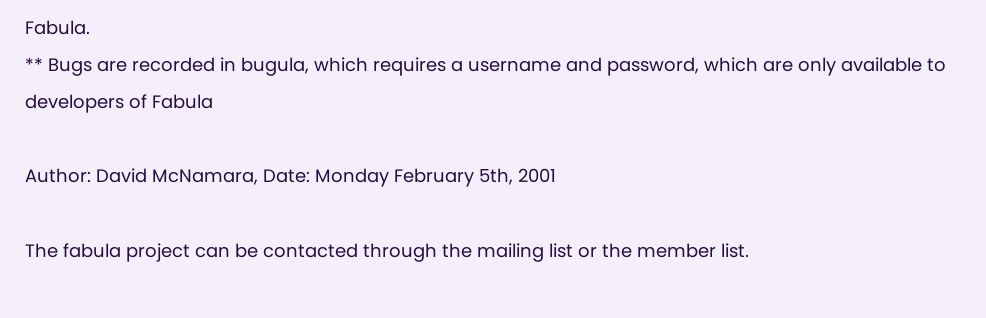Fabula.
** Bugs are recorded in bugula, which requires a username and password, which are only available to developers of Fabula

Author: David McNamara, Date: Monday February 5th, 2001

The fabula project can be contacted through the mailing list or the member list.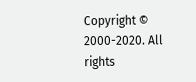Copyright © 2000-2020. All rights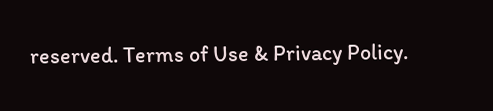reserved. Terms of Use & Privacy Policy.